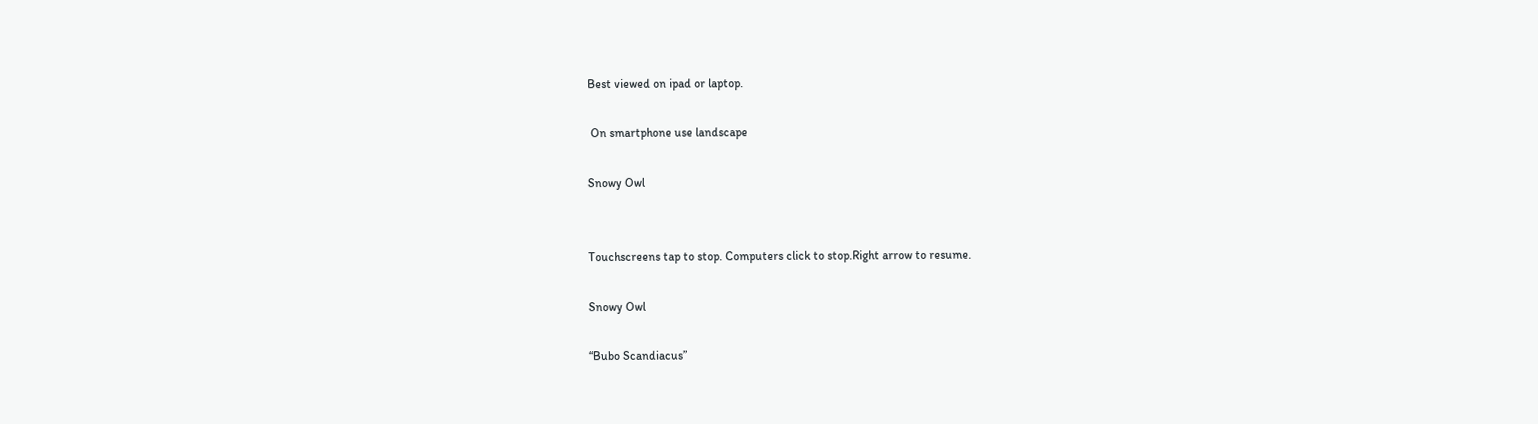Best viewed on ipad or laptop.

 On smartphone use landscape

Snowy Owl


Touchscreens tap to stop. Computers click to stop.Right arrow to resume.

Snowy Owl

“Bubo Scandiacus”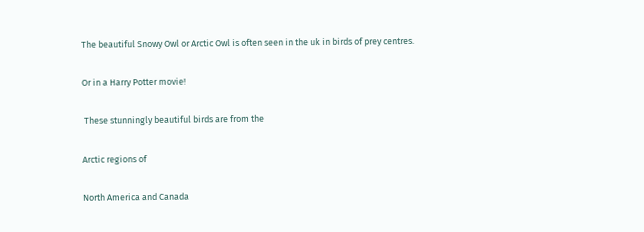The beautiful Snowy Owl or Arctic Owl is often seen in the uk in birds of prey centres.

Or in a Harry Potter movie!

 These stunningly beautiful birds are from the

Arctic regions of

North America and Canada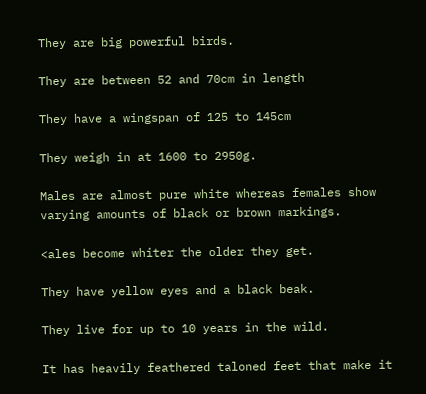They are big powerful birds.

They are between 52 and 70cm in length

They have a wingspan of 125 to 145cm

They weigh in at 1600 to 2950g.

Males are almost pure white whereas females show varying amounts of black or brown markings.

<ales become whiter the older they get.

They have yellow eyes and a black beak.

They live for up to 10 years in the wild.

It has heavily feathered taloned feet that make it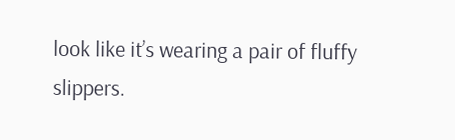look like it’s wearing a pair of fluffy slippers.